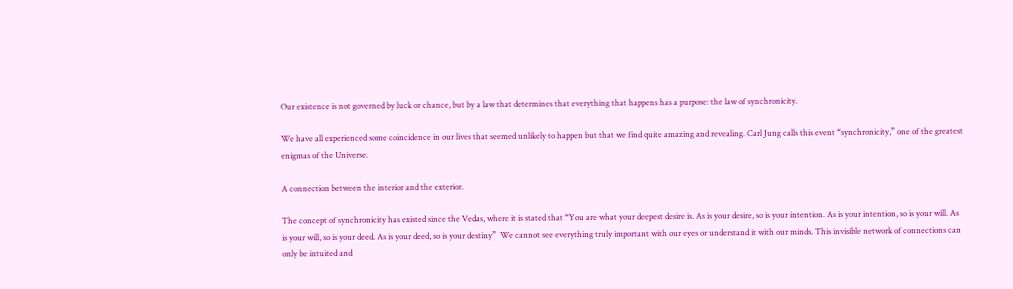Our existence is not governed by luck or chance, but by a law that determines that everything that happens has a purpose: the law of synchronicity.

We have all experienced some coincidence in our lives that seemed unlikely to happen but that we find quite amazing and revealing. Carl Jung calls this event “synchronicity,” one of the greatest enigmas of the Universe.

A connection between the interior and the exterior.

The concept of synchronicity has existed since the Vedas, where it is stated that “You are what your deepest desire is. As is your desire, so is your intention. As is your intention, so is your will. As is your will, so is your deed. As is your deed, so is your destiny”  We cannot see everything truly important with our eyes or understand it with our minds. This invisible network of connections can only be intuited and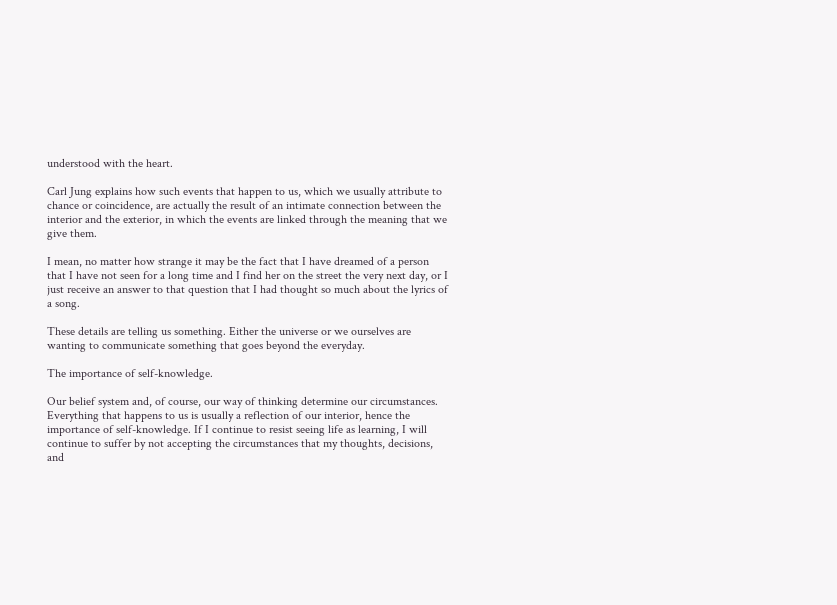understood with the heart.

Carl Jung explains how such events that happen to us, which we usually attribute to chance or coincidence, are actually the result of an intimate connection between the interior and the exterior, in which the events are linked through the meaning that we give them.

I mean, no matter how strange it may be the fact that I have dreamed of a person that I have not seen for a long time and I find her on the street the very next day, or I just receive an answer to that question that I had thought so much about the lyrics of a song.

These details are telling us something. Either the universe or we ourselves are wanting to communicate something that goes beyond the everyday.

The importance of self-knowledge.

Our belief system and, of course, our way of thinking determine our circumstances. Everything that happens to us is usually a reflection of our interior, hence the importance of self-knowledge. If I continue to resist seeing life as learning, I will continue to suffer by not accepting the circumstances that my thoughts, decisions, and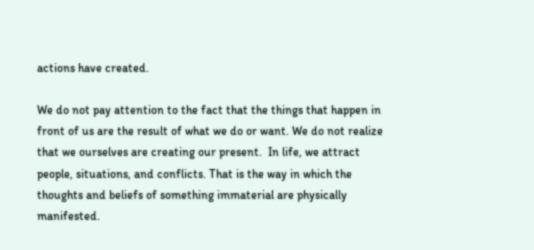actions have created.

We do not pay attention to the fact that the things that happen in front of us are the result of what we do or want. We do not realize that we ourselves are creating our present.  In life, we attract people, situations, and conflicts. That is the way in which the thoughts and beliefs of something immaterial are physically manifested.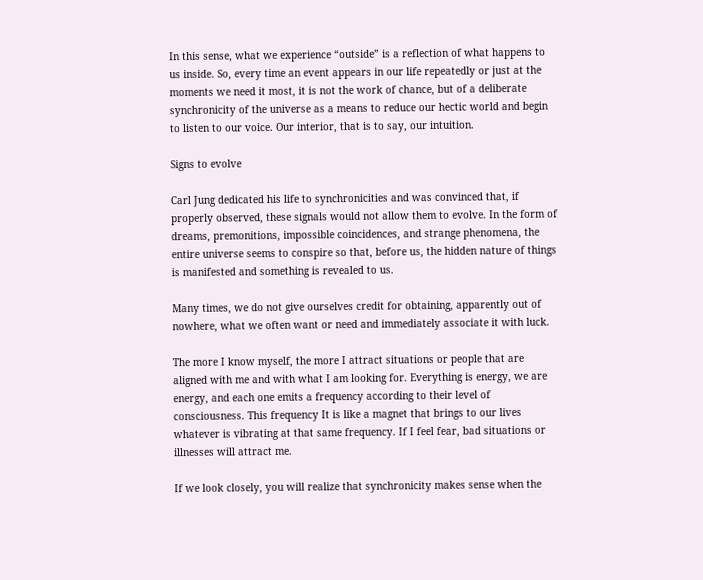In this sense, what we experience “outside” is a reflection of what happens to us inside. So, every time an event appears in our life repeatedly or just at the moments we need it most, it is not the work of chance, but of a deliberate synchronicity of the universe as a means to reduce our hectic world and begin to listen to our voice. Our interior, that is to say, our intuition.

Signs to evolve

Carl Jung dedicated his life to synchronicities and was convinced that, if properly observed, these signals would not allow them to evolve. In the form of dreams, premonitions, impossible coincidences, and strange phenomena, the entire universe seems to conspire so that, before us, the hidden nature of things is manifested and something is revealed to us.

Many times, we do not give ourselves credit for obtaining, apparently out of nowhere, what we often want or need and immediately associate it with luck.

The more I know myself, the more I attract situations or people that are aligned with me and with what I am looking for. Everything is energy, we are energy, and each one emits a frequency according to their level of consciousness. This frequency It is like a magnet that brings to our lives whatever is vibrating at that same frequency. If I feel fear, bad situations or illnesses will attract me.

If we look closely, you will realize that synchronicity makes sense when the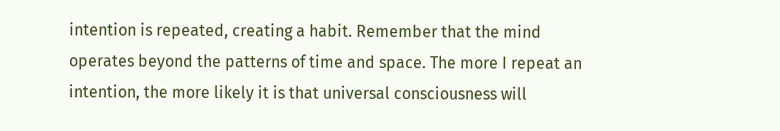intention is repeated, creating a habit. Remember that the mind operates beyond the patterns of time and space. The more I repeat an intention, the more likely it is that universal consciousness will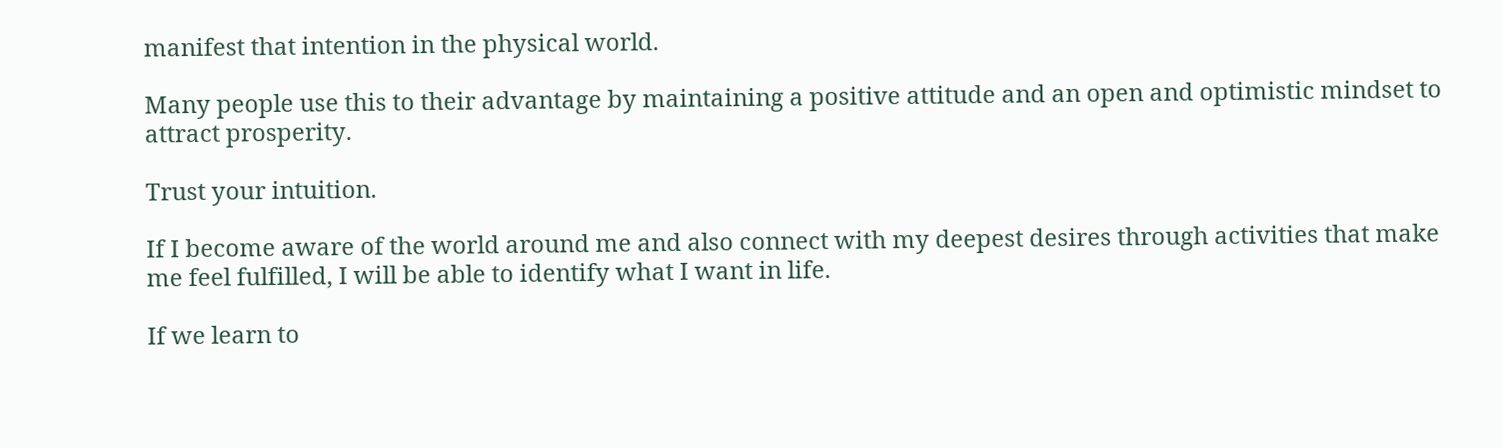manifest that intention in the physical world.

Many people use this to their advantage by maintaining a positive attitude and an open and optimistic mindset to attract prosperity.

Trust your intuition.

If I become aware of the world around me and also connect with my deepest desires through activities that make me feel fulfilled, I will be able to identify what I want in life.

If we learn to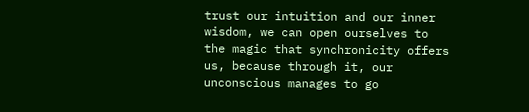trust our intuition and our inner wisdom, we can open ourselves to the magic that synchronicity offers us, because through it, our unconscious manages to go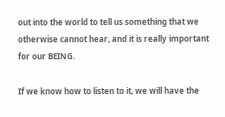out into the world to tell us something that we otherwise cannot hear, and it is really important for our BEING.

If we know how to listen to it, we will have the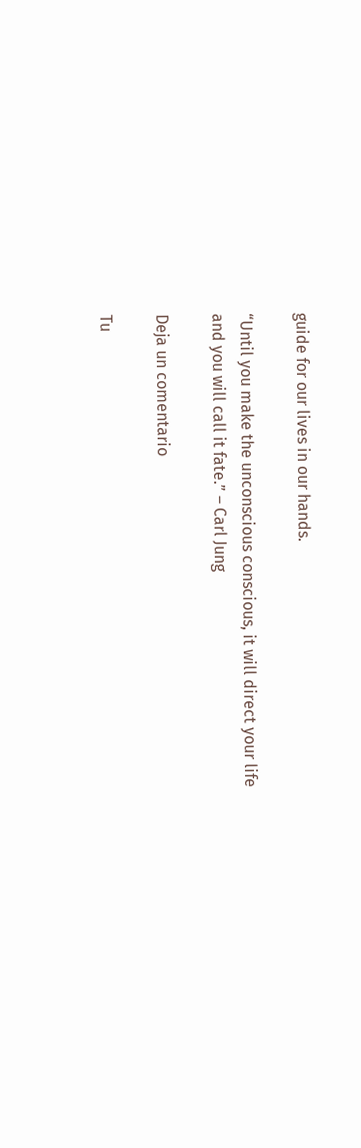guide for our lives in our hands.

“Until you make the unconscious conscious, it will direct your life and you will call it fate.” – Carl Jung

Deja un comentario

Tu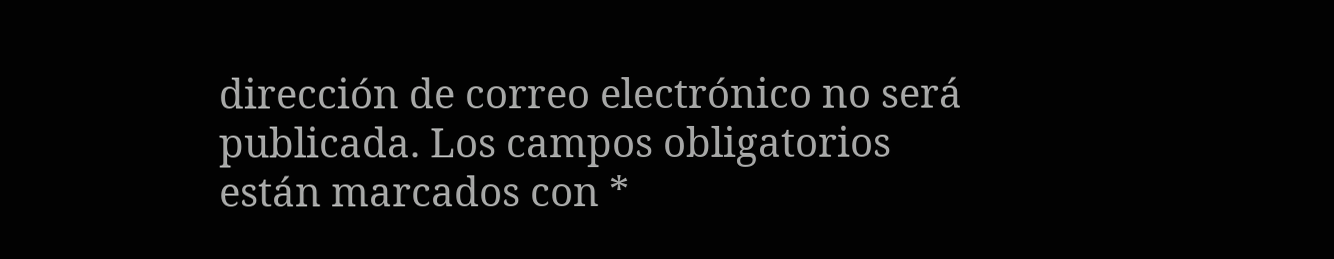dirección de correo electrónico no será publicada. Los campos obligatorios están marcados con *